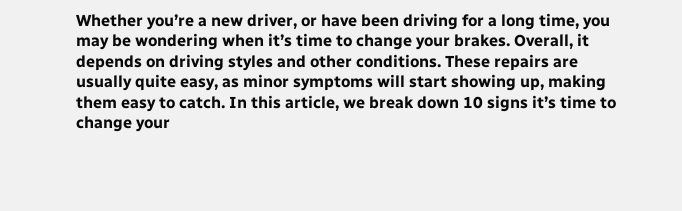Whether you’re a new driver, or have been driving for a long time, you may be wondering when it’s time to change your brakes. Overall, it depends on driving styles and other conditions. These repairs are usually quite easy, as minor symptoms will start showing up, making them easy to catch. In this article, we break down 10 signs it’s time to change your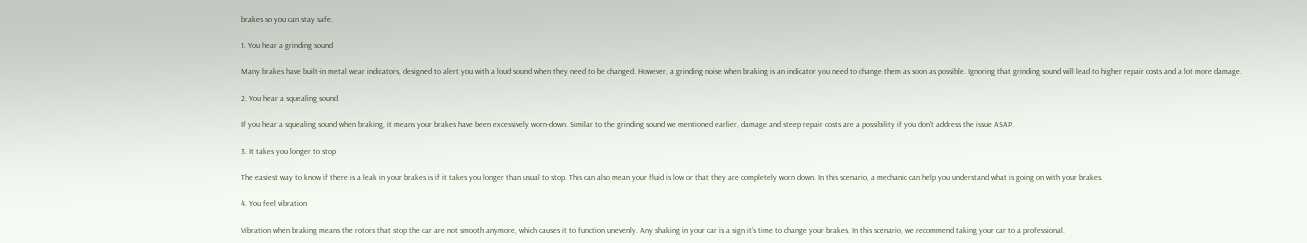brakes so you can stay safe.

1. You hear a grinding sound

Many brakes have built-in metal wear indicators, designed to alert you with a loud sound when they need to be changed. However, a grinding noise when braking is an indicator you need to change them as soon as possible. Ignoring that grinding sound will lead to higher repair costs and a lot more damage.

2. You hear a squealing sound

If you hear a squealing sound when braking, it means your brakes have been excessively worn-down. Similar to the grinding sound we mentioned earlier, damage and steep repair costs are a possibility if you don’t address the issue ASAP.

3. It takes you longer to stop

The easiest way to know if there is a leak in your brakes is if it takes you longer than usual to stop. This can also mean your fluid is low or that they are completely worn down. In this scenario, a mechanic can help you understand what is going on with your brakes.

4. You feel vibration

Vibration when braking means the rotors that stop the car are not smooth anymore, which causes it to function unevenly. Any shaking in your car is a sign it’s time to change your brakes. In this scenario, we recommend taking your car to a professional.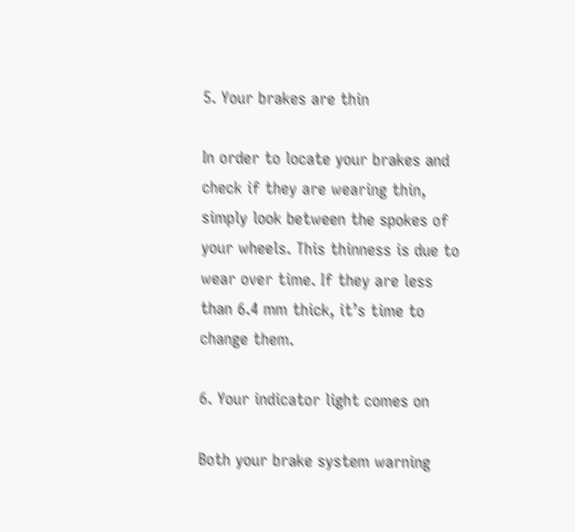5. Your brakes are thin

In order to locate your brakes and check if they are wearing thin, simply look between the spokes of your wheels. This thinness is due to wear over time. If they are less than 6.4 mm thick, it’s time to change them.

6. Your indicator light comes on

Both your brake system warning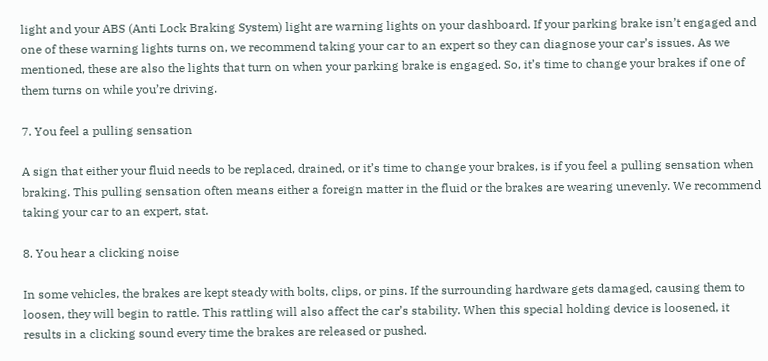light and your ABS (Anti Lock Braking System) light are warning lights on your dashboard. If your parking brake isn’t engaged and one of these warning lights turns on, we recommend taking your car to an expert so they can diagnose your car’s issues. As we mentioned, these are also the lights that turn on when your parking brake is engaged. So, it’s time to change your brakes if one of them turns on while you’re driving.

7. You feel a pulling sensation

A sign that either your fluid needs to be replaced, drained, or it’s time to change your brakes, is if you feel a pulling sensation when braking. This pulling sensation often means either a foreign matter in the fluid or the brakes are wearing unevenly. We recommend taking your car to an expert, stat.

8. You hear a clicking noise

In some vehicles, the brakes are kept steady with bolts, clips, or pins. If the surrounding hardware gets damaged, causing them to loosen, they will begin to rattle. This rattling will also affect the car’s stability. When this special holding device is loosened, it results in a clicking sound every time the brakes are released or pushed.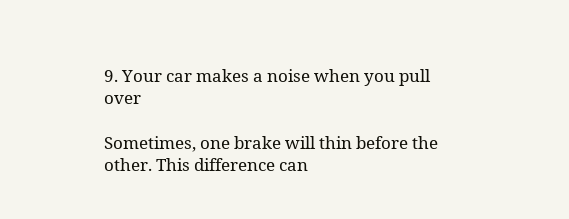9. Your car makes a noise when you pull over

Sometimes, one brake will thin before the other. This difference can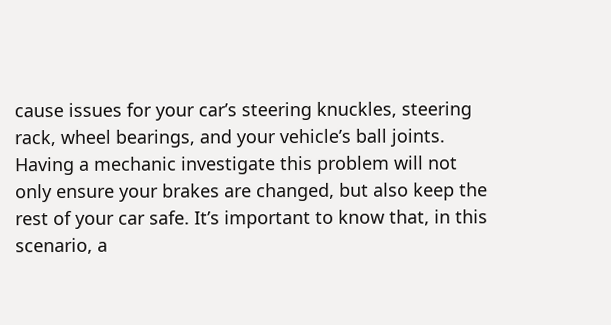cause issues for your car’s steering knuckles, steering rack, wheel bearings, and your vehicle’s ball joints. Having a mechanic investigate this problem will not only ensure your brakes are changed, but also keep the rest of your car safe. It’s important to know that, in this scenario, a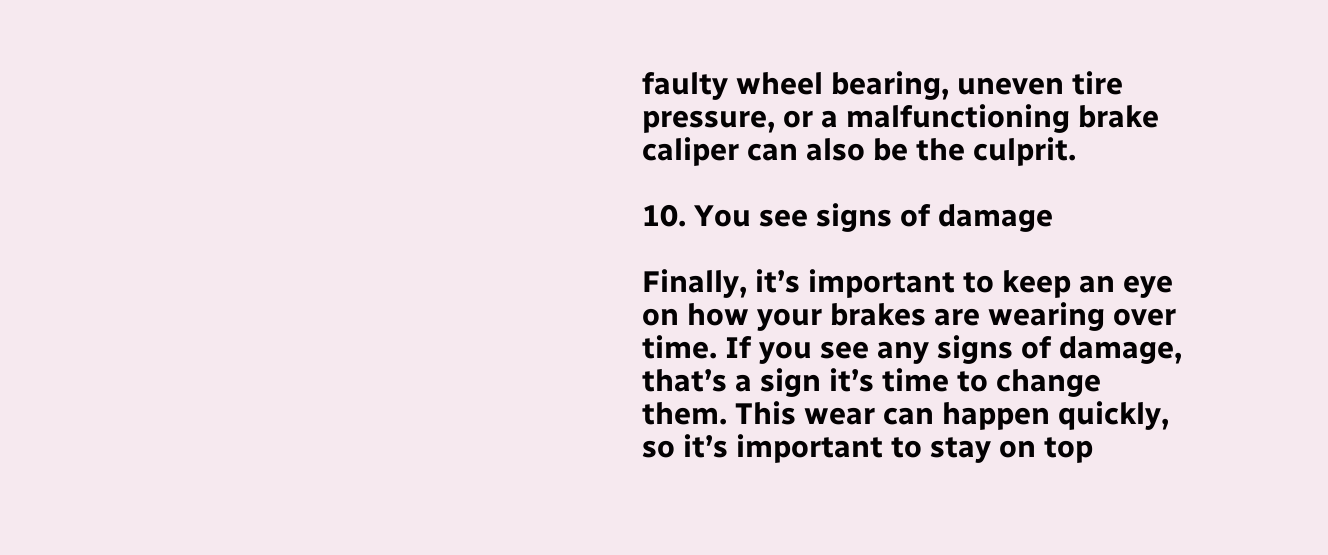faulty wheel bearing, uneven tire pressure, or a malfunctioning brake caliper can also be the culprit.

10. You see signs of damage

Finally, it’s important to keep an eye on how your brakes are wearing over time. If you see any signs of damage, that’s a sign it’s time to change them. This wear can happen quickly, so it’s important to stay on top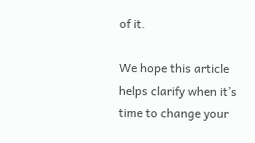of it.

We hope this article helps clarify when it’s time to change your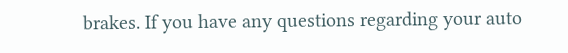brakes. If you have any questions regarding your auto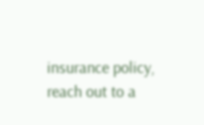insurance policy, reach out to a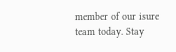member of our isure team today. Stay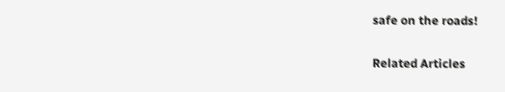safe on the roads!

Related Articles